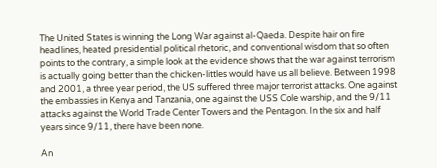The United States is winning the Long War against al-Qaeda. Despite hair on fire headlines, heated presidential political rhetoric, and conventional wisdom that so often points to the contrary, a simple look at the evidence shows that the war against terrorism is actually going better than the chicken-littles would have us all believe. Between 1998 and 2001, a three year period, the US suffered three major terrorist attacks. One against the embassies in Kenya and Tanzania, one against the USS Cole warship, and the 9/11 attacks against the World Trade Center Towers and the Pentagon. In the six and half years since 9/11, there have been none.

An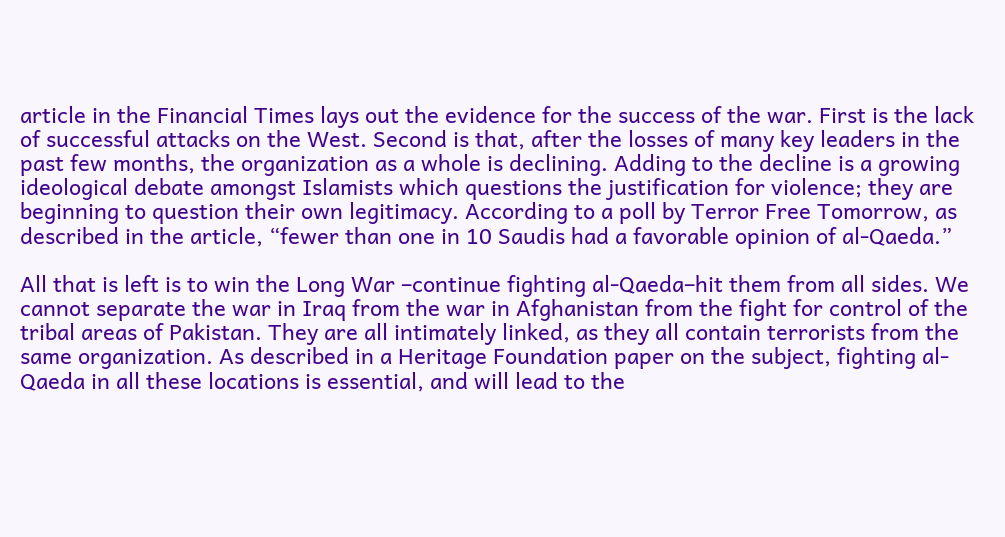article in the Financial Times lays out the evidence for the success of the war. First is the lack of successful attacks on the West. Second is that, after the losses of many key leaders in the past few months, the organization as a whole is declining. Adding to the decline is a growing ideological debate amongst Islamists which questions the justification for violence; they are beginning to question their own legitimacy. According to a poll by Terror Free Tomorrow, as described in the article, “fewer than one in 10 Saudis had a favorable opinion of al-Qaeda.”

All that is left is to win the Long War –continue fighting al-Qaeda–hit them from all sides. We cannot separate the war in Iraq from the war in Afghanistan from the fight for control of the tribal areas of Pakistan. They are all intimately linked, as they all contain terrorists from the same organization. As described in a Heritage Foundation paper on the subject, fighting al-Qaeda in all these locations is essential, and will lead to the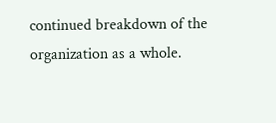continued breakdown of the organization as a whole.